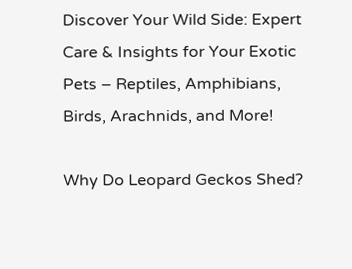Discover Your Wild Side: Expert Care & Insights for Your Exotic Pets – Reptiles, Amphibians, Birds, Arachnids, and More!

Why Do Leopard Geckos Shed?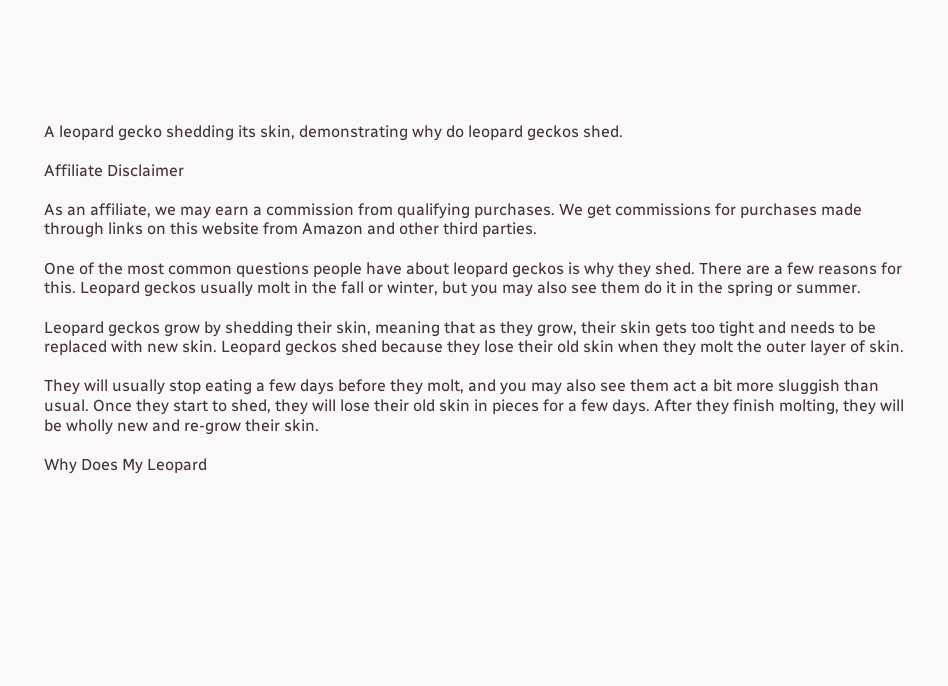A leopard gecko shedding its skin, demonstrating why do leopard geckos shed.

Affiliate Disclaimer

As an affiliate, we may earn a commission from qualifying purchases. We get commissions for purchases made through links on this website from Amazon and other third parties.

One of the most common questions people have about leopard geckos is why they shed. There are a few reasons for this. Leopard geckos usually molt in the fall or winter, but you may also see them do it in the spring or summer.

Leopard geckos grow by shedding their skin, meaning that as they grow, their skin gets too tight and needs to be replaced with new skin. Leopard geckos shed because they lose their old skin when they molt the outer layer of skin.

They will usually stop eating a few days before they molt, and you may also see them act a bit more sluggish than usual. Once they start to shed, they will lose their old skin in pieces for a few days. After they finish molting, they will be wholly new and re-grow their skin.

Why Does My Leopard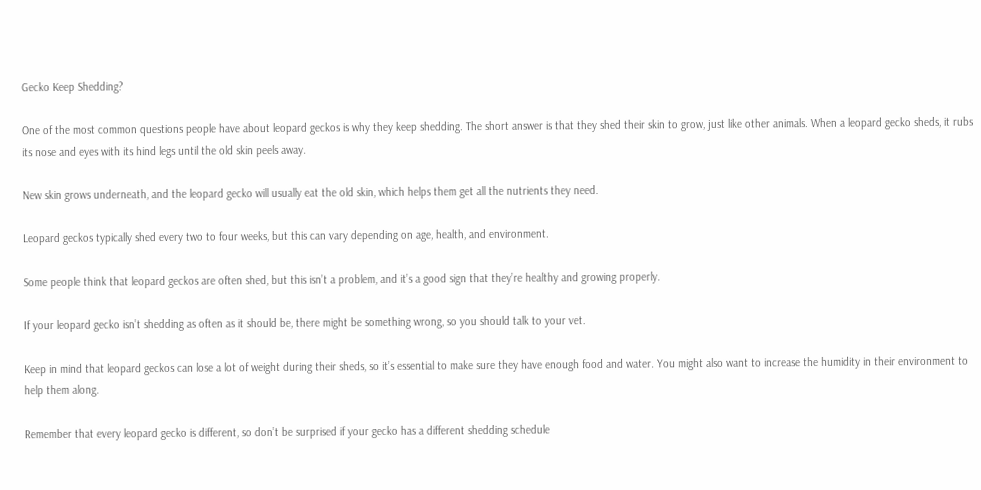Gecko Keep Shedding?

One of the most common questions people have about leopard geckos is why they keep shedding. The short answer is that they shed their skin to grow, just like other animals. When a leopard gecko sheds, it rubs its nose and eyes with its hind legs until the old skin peels away.

New skin grows underneath, and the leopard gecko will usually eat the old skin, which helps them get all the nutrients they need.

Leopard geckos typically shed every two to four weeks, but this can vary depending on age, health, and environment.

Some people think that leopard geckos are often shed, but this isn’t a problem, and it’s a good sign that they’re healthy and growing properly.

If your leopard gecko isn’t shedding as often as it should be, there might be something wrong, so you should talk to your vet.

Keep in mind that leopard geckos can lose a lot of weight during their sheds, so it’s essential to make sure they have enough food and water. You might also want to increase the humidity in their environment to help them along.

Remember that every leopard gecko is different, so don’t be surprised if your gecko has a different shedding schedule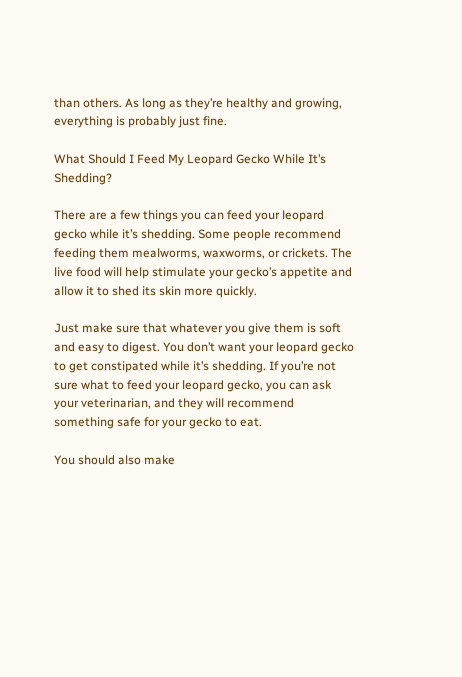than others. As long as they’re healthy and growing, everything is probably just fine.

What Should I Feed My Leopard Gecko While It’s Shedding?

There are a few things you can feed your leopard gecko while it’s shedding. Some people recommend feeding them mealworms, waxworms, or crickets. The live food will help stimulate your gecko’s appetite and allow it to shed its skin more quickly.

Just make sure that whatever you give them is soft and easy to digest. You don’t want your leopard gecko to get constipated while it’s shedding. If you’re not sure what to feed your leopard gecko, you can ask your veterinarian, and they will recommend something safe for your gecko to eat.

You should also make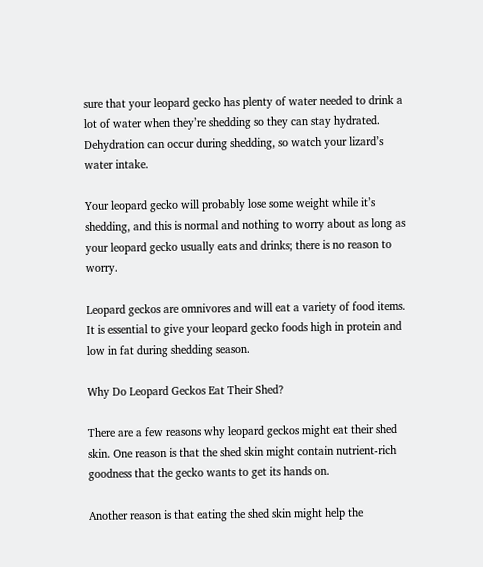sure that your leopard gecko has plenty of water needed to drink a lot of water when they’re shedding so they can stay hydrated. Dehydration can occur during shedding, so watch your lizard’s water intake.

Your leopard gecko will probably lose some weight while it’s shedding, and this is normal and nothing to worry about as long as your leopard gecko usually eats and drinks; there is no reason to worry.

Leopard geckos are omnivores and will eat a variety of food items. It is essential to give your leopard gecko foods high in protein and low in fat during shedding season.

Why Do Leopard Geckos Eat Their Shed?

There are a few reasons why leopard geckos might eat their shed skin. One reason is that the shed skin might contain nutrient-rich goodness that the gecko wants to get its hands on.

Another reason is that eating the shed skin might help the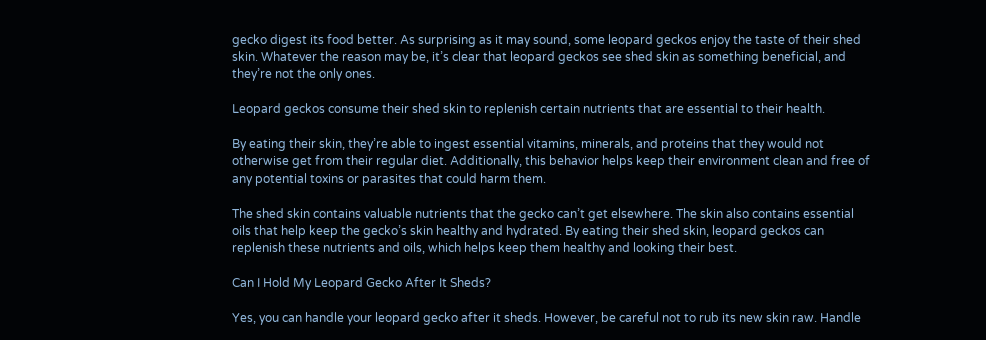gecko digest its food better. As surprising as it may sound, some leopard geckos enjoy the taste of their shed skin. Whatever the reason may be, it’s clear that leopard geckos see shed skin as something beneficial, and they’re not the only ones.

Leopard geckos consume their shed skin to replenish certain nutrients that are essential to their health.

By eating their skin, they’re able to ingest essential vitamins, minerals, and proteins that they would not otherwise get from their regular diet. Additionally, this behavior helps keep their environment clean and free of any potential toxins or parasites that could harm them.

The shed skin contains valuable nutrients that the gecko can’t get elsewhere. The skin also contains essential oils that help keep the gecko’s skin healthy and hydrated. By eating their shed skin, leopard geckos can replenish these nutrients and oils, which helps keep them healthy and looking their best.

Can I Hold My Leopard Gecko After It Sheds?

Yes, you can handle your leopard gecko after it sheds. However, be careful not to rub its new skin raw. Handle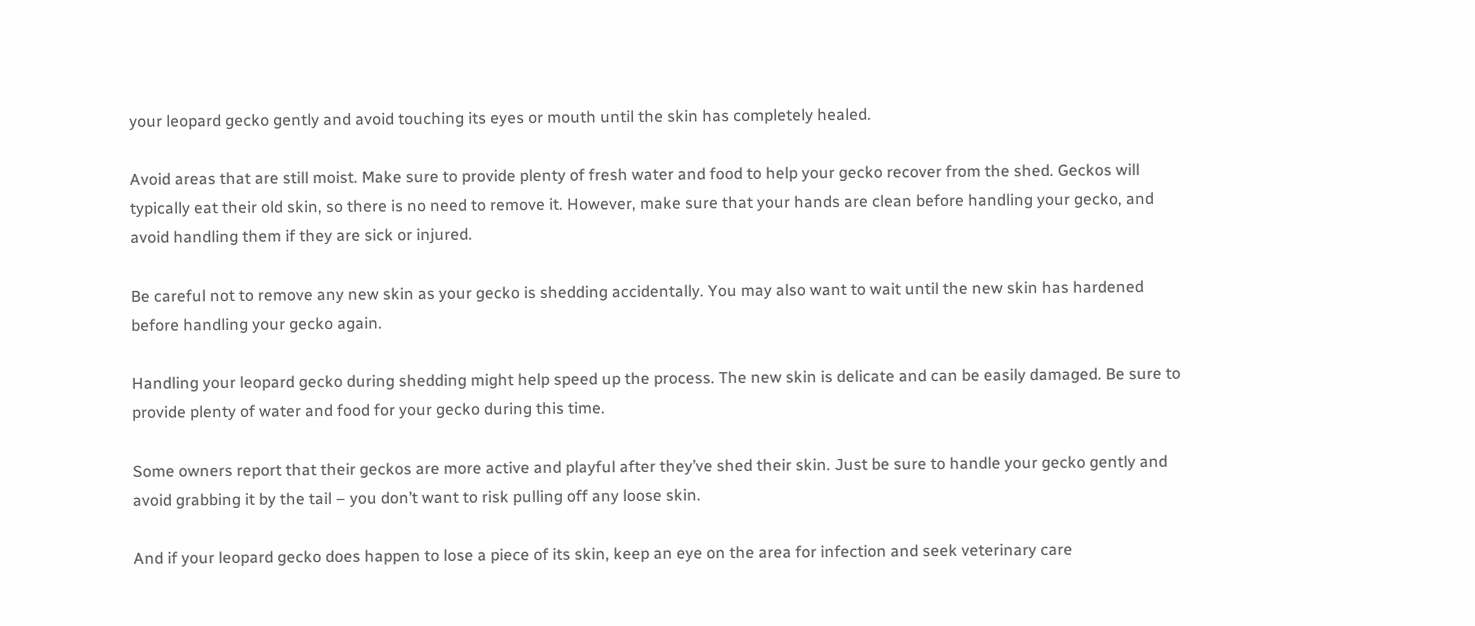your leopard gecko gently and avoid touching its eyes or mouth until the skin has completely healed.

Avoid areas that are still moist. Make sure to provide plenty of fresh water and food to help your gecko recover from the shed. Geckos will typically eat their old skin, so there is no need to remove it. However, make sure that your hands are clean before handling your gecko, and avoid handling them if they are sick or injured.

Be careful not to remove any new skin as your gecko is shedding accidentally. You may also want to wait until the new skin has hardened before handling your gecko again.

Handling your leopard gecko during shedding might help speed up the process. The new skin is delicate and can be easily damaged. Be sure to provide plenty of water and food for your gecko during this time.

Some owners report that their geckos are more active and playful after they’ve shed their skin. Just be sure to handle your gecko gently and avoid grabbing it by the tail – you don’t want to risk pulling off any loose skin.

And if your leopard gecko does happen to lose a piece of its skin, keep an eye on the area for infection and seek veterinary care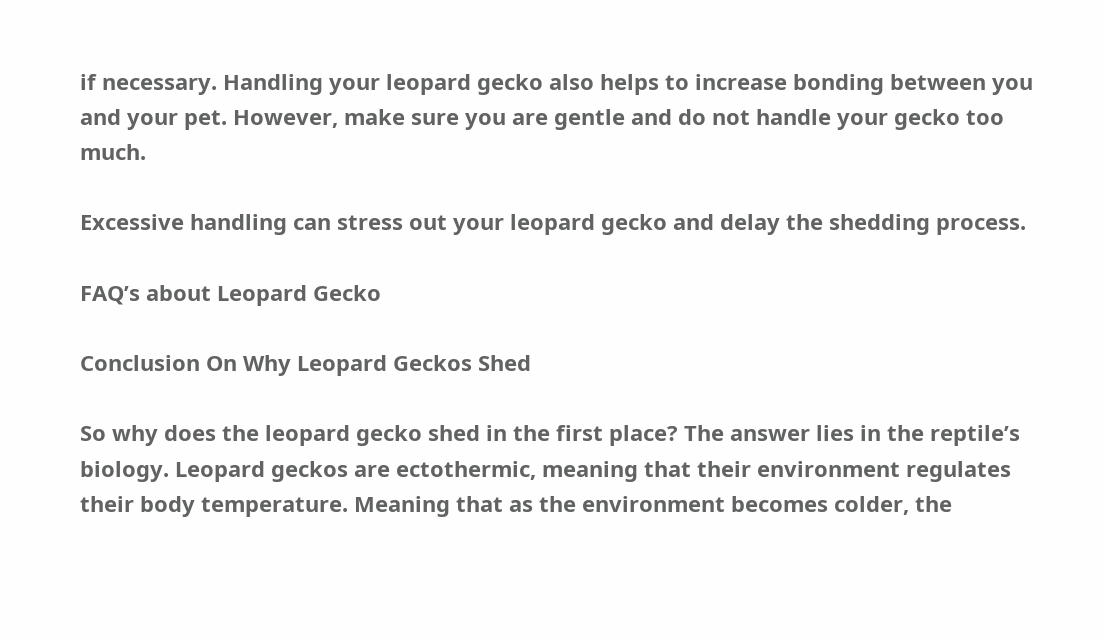if necessary. Handling your leopard gecko also helps to increase bonding between you and your pet. However, make sure you are gentle and do not handle your gecko too much.

Excessive handling can stress out your leopard gecko and delay the shedding process.

FAQ’s about Leopard Gecko

Conclusion On Why Leopard Geckos Shed

So why does the leopard gecko shed in the first place? The answer lies in the reptile’s biology. Leopard geckos are ectothermic, meaning that their environment regulates their body temperature. Meaning that as the environment becomes colder, the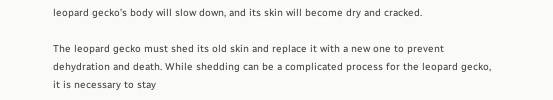leopard gecko’s body will slow down, and its skin will become dry and cracked.

The leopard gecko must shed its old skin and replace it with a new one to prevent dehydration and death. While shedding can be a complicated process for the leopard gecko, it is necessary to stay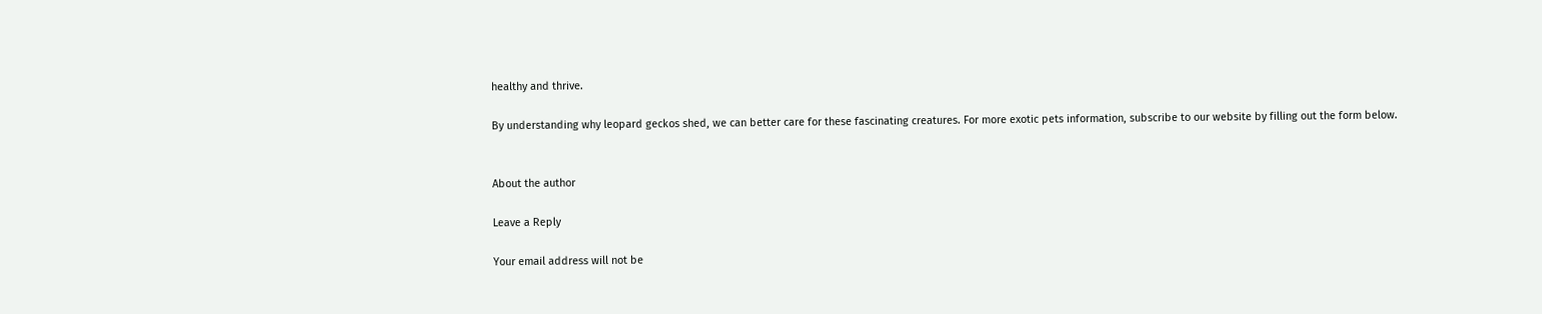healthy and thrive.

By understanding why leopard geckos shed, we can better care for these fascinating creatures. For more exotic pets information, subscribe to our website by filling out the form below.


About the author

Leave a Reply

Your email address will not be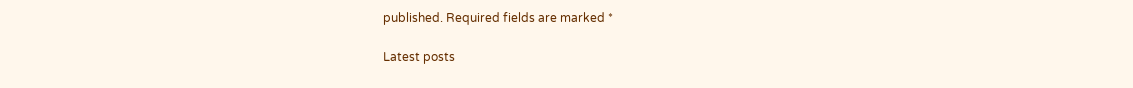published. Required fields are marked *

Latest posts